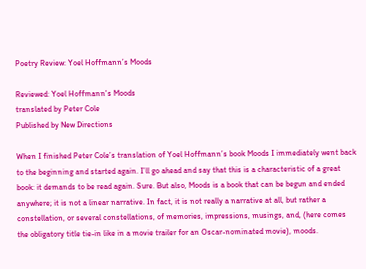Poetry Review: Yoel Hoffmann’s Moods

Reviewed: Yoel Hoffmann's Moods
translated by Peter Cole
Published by New Directions

When I finished Peter Cole’s translation of Yoel Hoffmann’s book Moods I immediately went back to the beginning and started again. I’ll go ahead and say that this is a characteristic of a great book: it demands to be read again. Sure. But also, Moods is a book that can be begun and ended anywhere; it is not a linear narrative. In fact, it is not really a narrative at all, but rather a constellation, or several constellations, of memories, impressions, musings, and, (here comes the obligatory title tie-in like in a movie trailer for an Oscar-nominated movie), moods.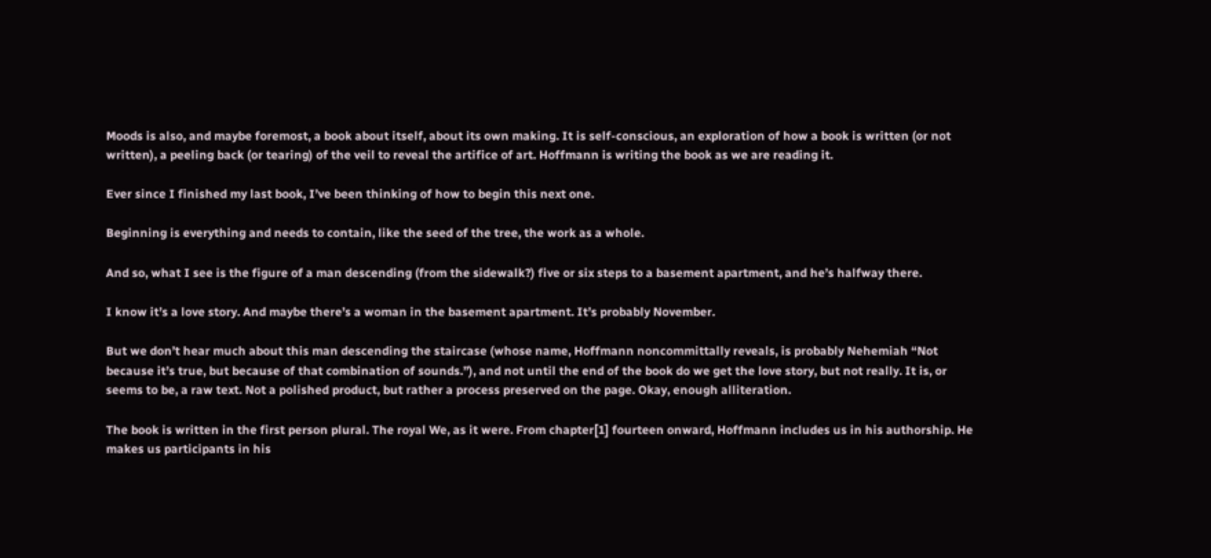Moods is also, and maybe foremost, a book about itself, about its own making. It is self-conscious, an exploration of how a book is written (or not written), a peeling back (or tearing) of the veil to reveal the artifice of art. Hoffmann is writing the book as we are reading it.

Ever since I finished my last book, I’ve been thinking of how to begin this next one.

Beginning is everything and needs to contain, like the seed of the tree, the work as a whole.

And so, what I see is the figure of a man descending (from the sidewalk?) five or six steps to a basement apartment, and he’s halfway there.

I know it’s a love story. And maybe there’s a woman in the basement apartment. It’s probably November.

But we don’t hear much about this man descending the staircase (whose name, Hoffmann noncommittally reveals, is probably Nehemiah “Not because it’s true, but because of that combination of sounds.”), and not until the end of the book do we get the love story, but not really. It is, or seems to be, a raw text. Not a polished product, but rather a process preserved on the page. Okay, enough alliteration.

The book is written in the first person plural. The royal We, as it were. From chapter[1] fourteen onward, Hoffmann includes us in his authorship. He makes us participants in his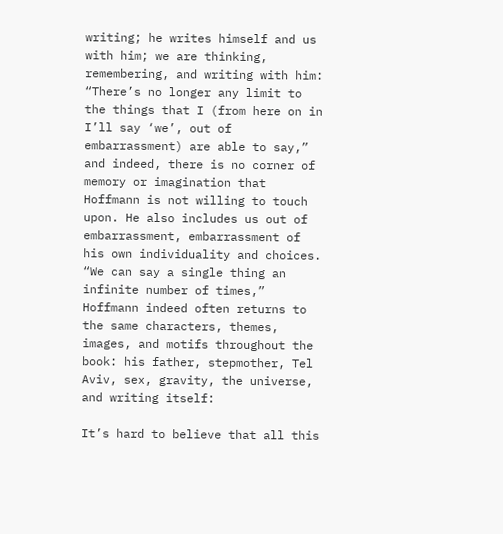writing; he writes himself and us with him; we are thinking, remembering, and writing with him: “There’s no longer any limit to the things that I (from here on in I’ll say ‘we’, out of embarrassment) are able to say,” and indeed, there is no corner of memory or imagination that Hoffmann is not willing to touch upon. He also includes us out of embarrassment, embarrassment of his own individuality and choices. “We can say a single thing an infinite number of times,” Hoffmann indeed often returns to the same characters, themes, images, and motifs throughout the book: his father, stepmother, Tel Aviv, sex, gravity, the universe, and writing itself:

It’s hard to believe that all this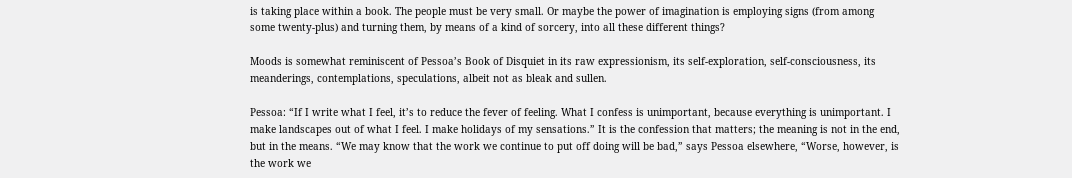is taking place within a book. The people must be very small. Or maybe the power of imagination is employing signs (from among some twenty-plus) and turning them, by means of a kind of sorcery, into all these different things?

Moods is somewhat reminiscent of Pessoa’s Book of Disquiet in its raw expressionism, its self-exploration, self-consciousness, its meanderings, contemplations, speculations, albeit not as bleak and sullen.

Pessoa: “If I write what I feel, it’s to reduce the fever of feeling. What I confess is unimportant, because everything is unimportant. I make landscapes out of what I feel. I make holidays of my sensations.” It is the confession that matters; the meaning is not in the end, but in the means. “We may know that the work we continue to put off doing will be bad,” says Pessoa elsewhere, “Worse, however, is the work we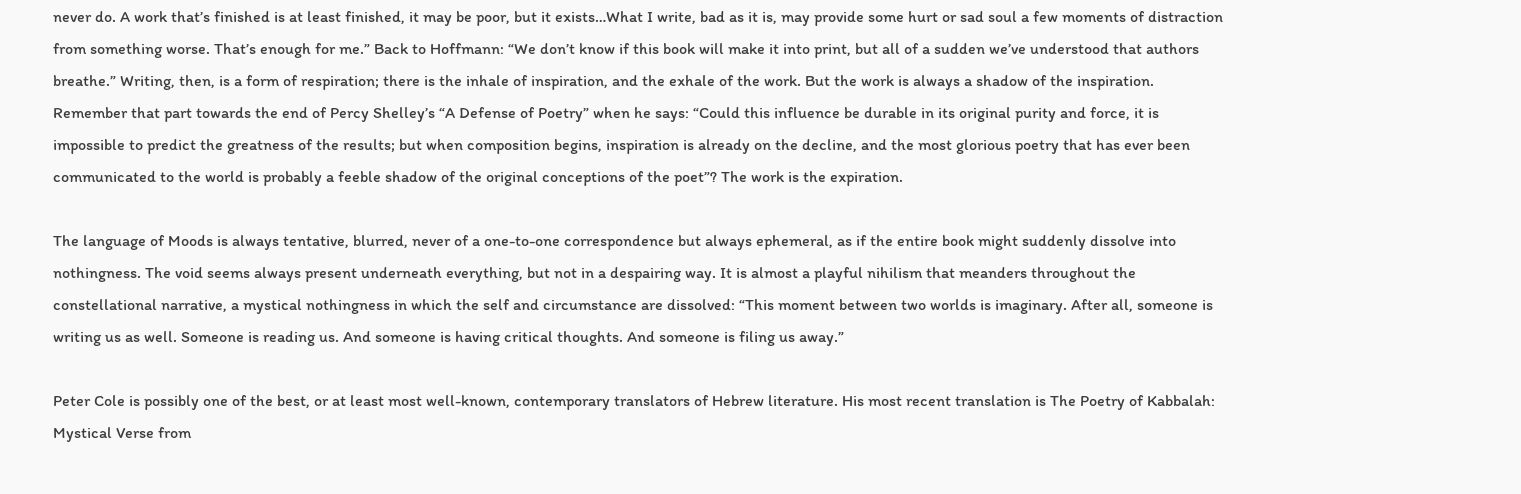never do. A work that’s finished is at least finished, it may be poor, but it exists…What I write, bad as it is, may provide some hurt or sad soul a few moments of distraction from something worse. That’s enough for me.” Back to Hoffmann: “We don’t know if this book will make it into print, but all of a sudden we’ve understood that authors breathe.” Writing, then, is a form of respiration; there is the inhale of inspiration, and the exhale of the work. But the work is always a shadow of the inspiration. Remember that part towards the end of Percy Shelley’s “A Defense of Poetry” when he says: “Could this influence be durable in its original purity and force, it is impossible to predict the greatness of the results; but when composition begins, inspiration is already on the decline, and the most glorious poetry that has ever been communicated to the world is probably a feeble shadow of the original conceptions of the poet”? The work is the expiration.

The language of Moods is always tentative, blurred, never of a one-to-one correspondence but always ephemeral, as if the entire book might suddenly dissolve into nothingness. The void seems always present underneath everything, but not in a despairing way. It is almost a playful nihilism that meanders throughout the constellational narrative, a mystical nothingness in which the self and circumstance are dissolved: “This moment between two worlds is imaginary. After all, someone is writing us as well. Someone is reading us. And someone is having critical thoughts. And someone is filing us away.”

Peter Cole is possibly one of the best, or at least most well-known, contemporary translators of Hebrew literature. His most recent translation is The Poetry of Kabbalah: Mystical Verse from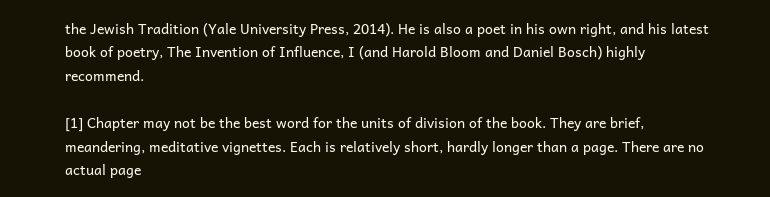the Jewish Tradition (Yale University Press, 2014). He is also a poet in his own right, and his latest book of poetry, The Invention of Influence, I (and Harold Bloom and Daniel Bosch) highly recommend.

[1] Chapter may not be the best word for the units of division of the book. They are brief, meandering, meditative vignettes. Each is relatively short, hardly longer than a page. There are no actual page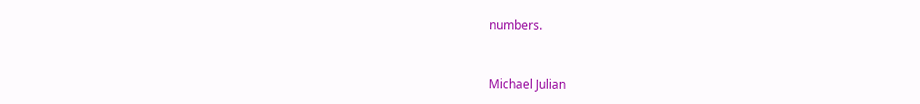numbers.


Michael Julian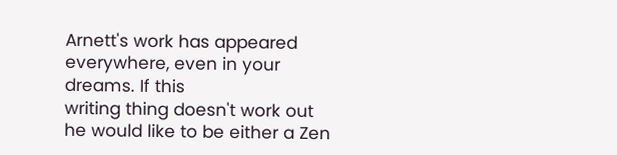Arnett's work has appeared everywhere, even in your dreams. If this
writing thing doesn't work out he would like to be either a Zen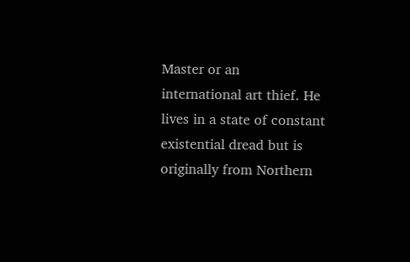Master or an
international art thief. He lives in a state of constant existential dread but is
originally from Northern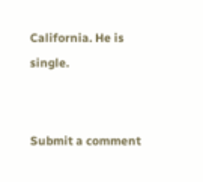California. He is single.


Submit a comment